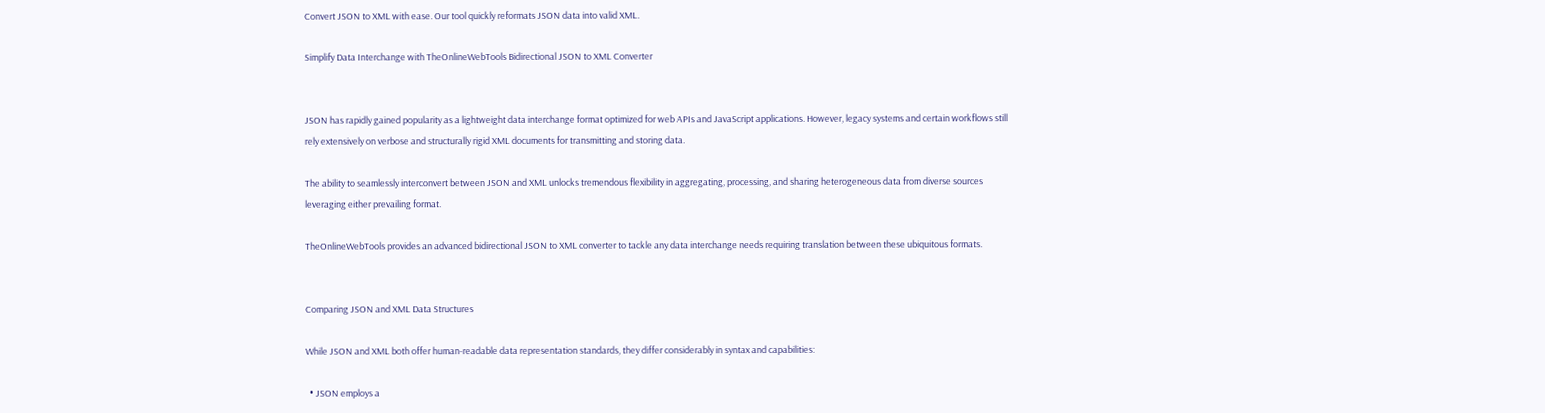Convert JSON to XML with ease. Our tool quickly reformats JSON data into valid XML.

Simplify Data Interchange with TheOnlineWebTools Bidirectional JSON to XML Converter


JSON has rapidly gained popularity as a lightweight data interchange format optimized for web APIs and JavaScript applications. However, legacy systems and certain workflows still rely extensively on verbose and structurally rigid XML documents for transmitting and storing data.

The ability to seamlessly interconvert between JSON and XML unlocks tremendous flexibility in aggregating, processing, and sharing heterogeneous data from diverse sources leveraging either prevailing format.

TheOnlineWebTools provides an advanced bidirectional JSON to XML converter to tackle any data interchange needs requiring translation between these ubiquitous formats.


Comparing JSON and XML Data Structures

While JSON and XML both offer human-readable data representation standards, they differ considerably in syntax and capabilities:

  • JSON employs a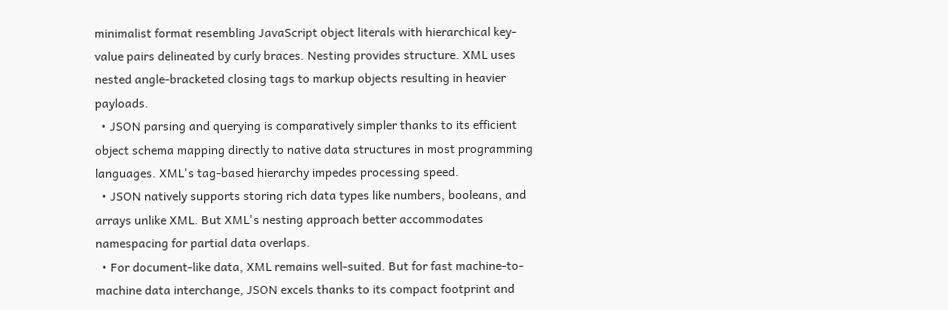minimalist format resembling JavaScript object literals with hierarchical key-value pairs delineated by curly braces. Nesting provides structure. XML uses nested angle-bracketed closing tags to markup objects resulting in heavier payloads.
  • JSON parsing and querying is comparatively simpler thanks to its efficient object schema mapping directly to native data structures in most programming languages. XML's tag-based hierarchy impedes processing speed.
  • JSON natively supports storing rich data types like numbers, booleans, and arrays unlike XML. But XML's nesting approach better accommodates namespacing for partial data overlaps.
  • For document-like data, XML remains well-suited. But for fast machine-to-machine data interchange, JSON excels thanks to its compact footprint and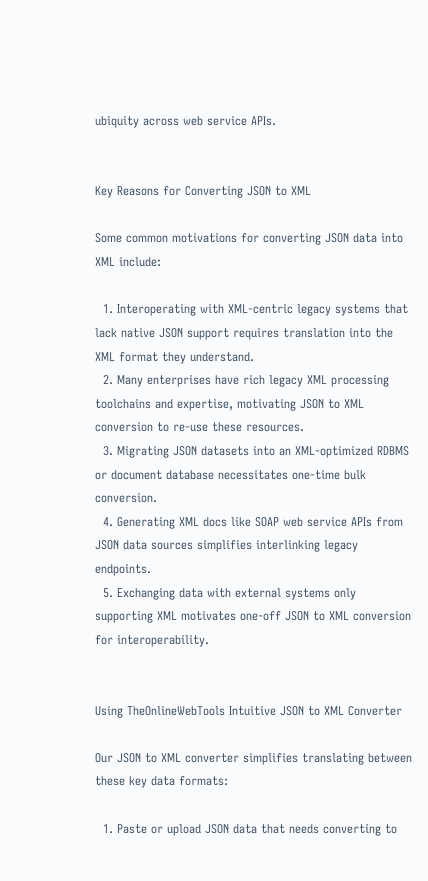ubiquity across web service APIs.


Key Reasons for Converting JSON to XML

Some common motivations for converting JSON data into XML include:

  1. Interoperating with XML-centric legacy systems that lack native JSON support requires translation into the XML format they understand.
  2. Many enterprises have rich legacy XML processing toolchains and expertise, motivating JSON to XML conversion to re-use these resources.
  3. Migrating JSON datasets into an XML-optimized RDBMS or document database necessitates one-time bulk conversion.
  4. Generating XML docs like SOAP web service APIs from JSON data sources simplifies interlinking legacy endpoints.
  5. Exchanging data with external systems only supporting XML motivates one-off JSON to XML conversion for interoperability.


Using TheOnlineWebTools Intuitive JSON to XML Converter

Our JSON to XML converter simplifies translating between these key data formats:

  1. Paste or upload JSON data that needs converting to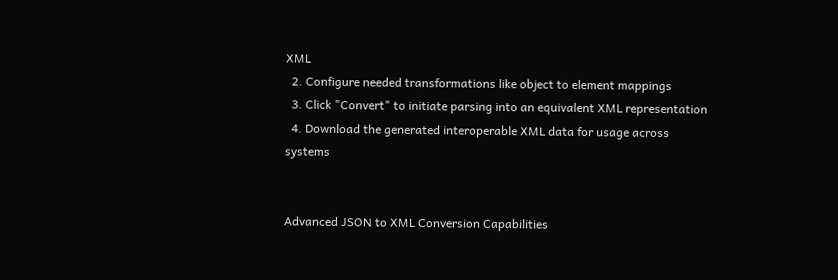XML
  2. Configure needed transformations like object to element mappings
  3. Click "Convert" to initiate parsing into an equivalent XML representation
  4. Download the generated interoperable XML data for usage across systems


Advanced JSON to XML Conversion Capabilities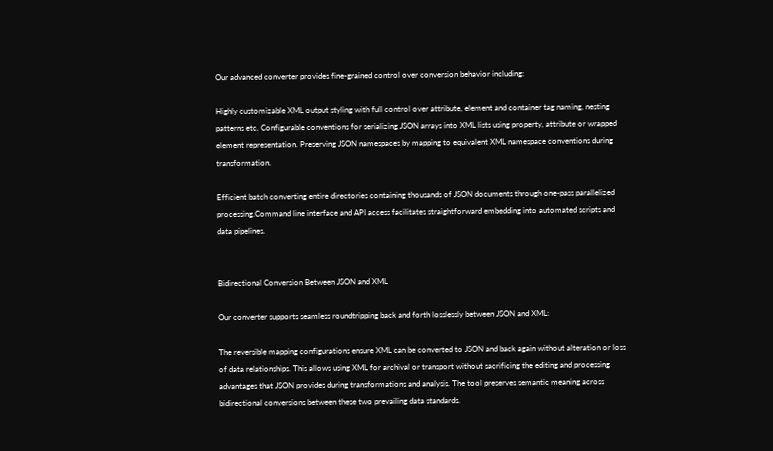Our advanced converter provides fine-grained control over conversion behavior including:

Highly customizable XML output styling with full control over attribute, element and container tag naming, nesting patterns etc. Configurable conventions for serializing JSON arrays into XML lists using property, attribute or wrapped element representation. Preserving JSON namespaces by mapping to equivalent XML namespace conventions during transformation.

Efficient batch converting entire directories containing thousands of JSON documents through one-pass parallelized processing.Command line interface and API access facilitates straightforward embedding into automated scripts and data pipelines.


Bidirectional Conversion Between JSON and XML

Our converter supports seamless roundtripping back and forth losslessly between JSON and XML:

The reversible mapping configurations ensure XML can be converted to JSON and back again without alteration or loss of data relationships. This allows using XML for archival or transport without sacrificing the editing and processing advantages that JSON provides during transformations and analysis. The tool preserves semantic meaning across bidirectional conversions between these two prevailing data standards.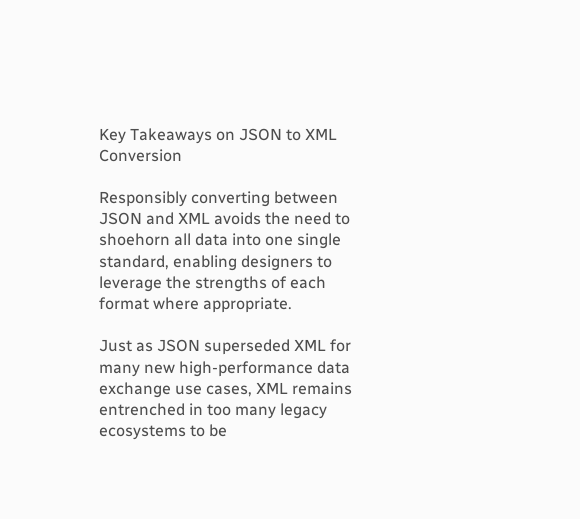Key Takeaways on JSON to XML Conversion

Responsibly converting between JSON and XML avoids the need to shoehorn all data into one single standard, enabling designers to leverage the strengths of each format where appropriate.

Just as JSON superseded XML for many new high-performance data exchange use cases, XML remains entrenched in too many legacy ecosystems to be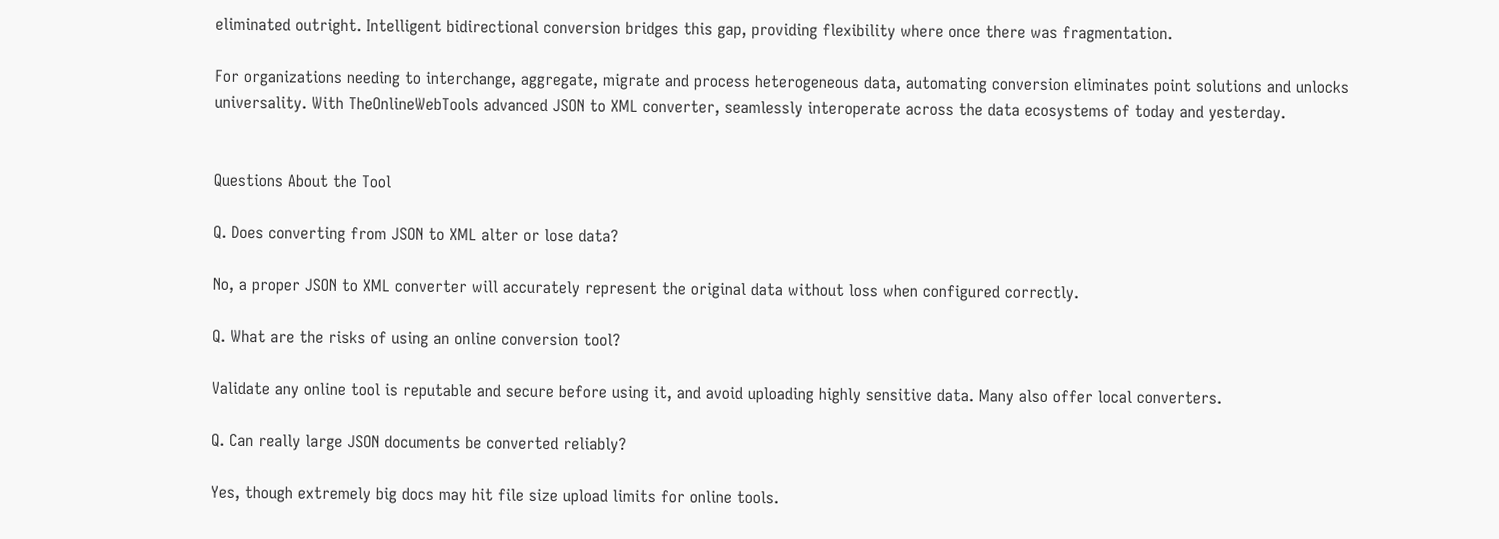eliminated outright. Intelligent bidirectional conversion bridges this gap, providing flexibility where once there was fragmentation.

For organizations needing to interchange, aggregate, migrate and process heterogeneous data, automating conversion eliminates point solutions and unlocks universality. With TheOnlineWebTools advanced JSON to XML converter, seamlessly interoperate across the data ecosystems of today and yesterday.


Questions About the Tool

Q. Does converting from JSON to XML alter or lose data?

No, a proper JSON to XML converter will accurately represent the original data without loss when configured correctly.

Q. What are the risks of using an online conversion tool?

Validate any online tool is reputable and secure before using it, and avoid uploading highly sensitive data. Many also offer local converters.

Q. Can really large JSON documents be converted reliably?

Yes, though extremely big docs may hit file size upload limits for online tools.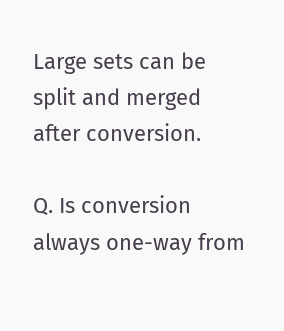Large sets can be split and merged after conversion.

Q. Is conversion always one-way from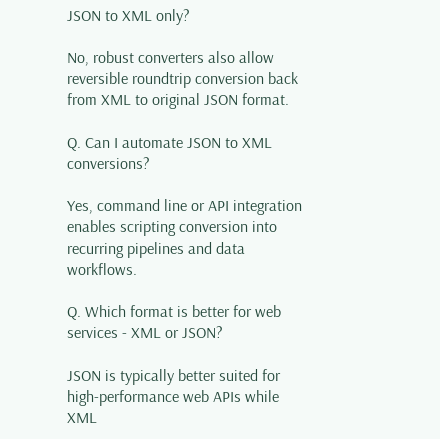JSON to XML only?

No, robust converters also allow reversible roundtrip conversion back from XML to original JSON format.

Q. Can I automate JSON to XML conversions?

Yes, command line or API integration enables scripting conversion into recurring pipelines and data workflows.

Q. Which format is better for web services - XML or JSON?

JSON is typically better suited for high-performance web APIs while XML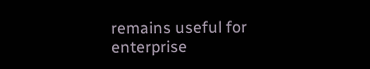remains useful for enterprise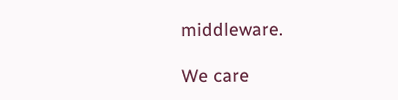middleware.

We care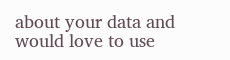about your data and would love to use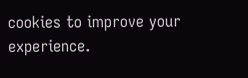cookies to improve your experience.